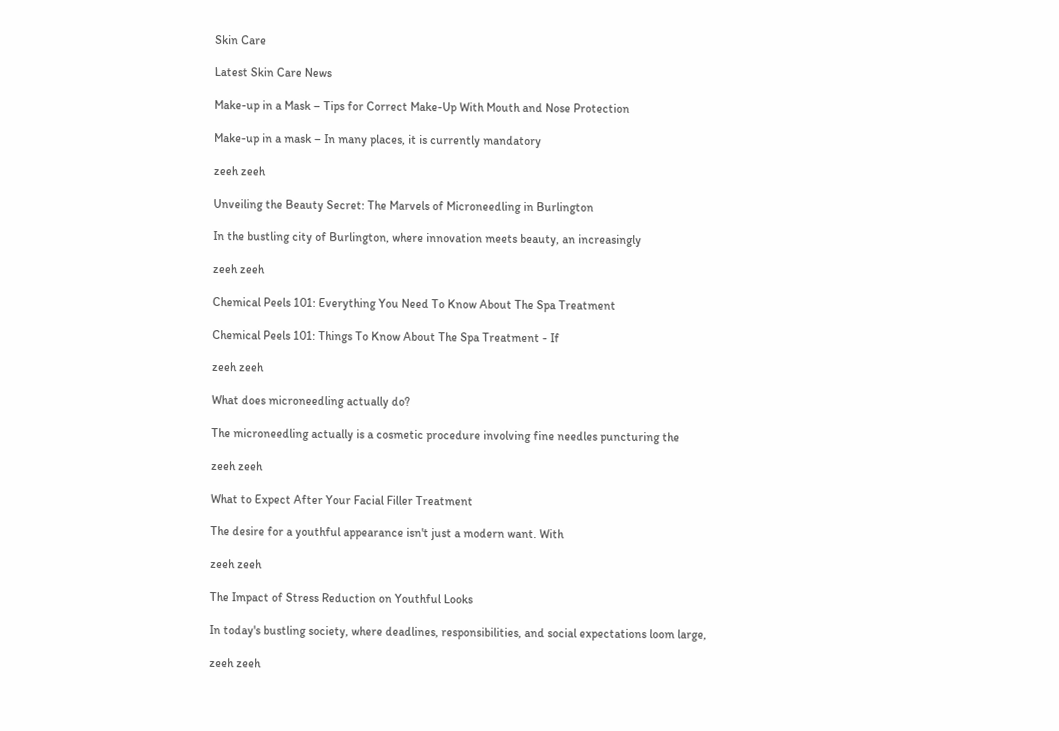Skin Care

Latest Skin Care News

Make-up in a Mask – Tips for Correct Make-Up With Mouth and Nose Protection

Make-up in a mask – In many places, it is currently mandatory

zeeh zeeh

Unveiling the Beauty Secret: The Marvels of Microneedling in Burlington

In the bustling city of Burlington, where innovation meets beauty, an increasingly

zeeh zeeh

Chemical Peels 101: Everything You Need To Know About The Spa Treatment

Chemical Peels 101: Things To Know About The Spa Treatment - If

zeeh zeeh

What does microneedling actually do?

The microneedling actually is a cosmetic procedure involving fine needles puncturing the

zeeh zeeh

What to Expect After Your Facial Filler Treatment

The desire for a youthful appearance isn't just a modern want. With

zeeh zeeh

The Impact of Stress Reduction on Youthful Looks

In today's bustling society, where deadlines, responsibilities, and social expectations loom large,

zeeh zeeh